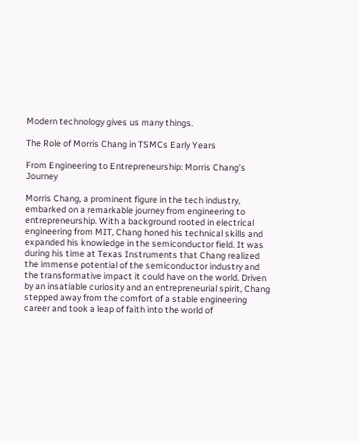Modern technology gives us many things.

The Role of Morris Chang in TSMCs Early Years

From Engineering to Entrepreneurship: Morris Chang’s Journey

Morris Chang, a prominent figure in the tech industry, embarked on a remarkable journey from engineering to entrepreneurship. With a background rooted in electrical engineering from MIT, Chang honed his technical skills and expanded his knowledge in the semiconductor field. It was during his time at Texas Instruments that Chang realized the immense potential of the semiconductor industry and the transformative impact it could have on the world. Driven by an insatiable curiosity and an entrepreneurial spirit, Chang stepped away from the comfort of a stable engineering career and took a leap of faith into the world of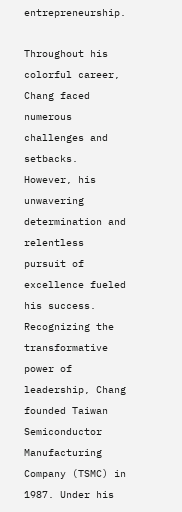entrepreneurship.

Throughout his colorful career, Chang faced numerous challenges and setbacks. However, his unwavering determination and relentless pursuit of excellence fueled his success. Recognizing the transformative power of leadership, Chang founded Taiwan Semiconductor Manufacturing Company (TSMC) in 1987. Under his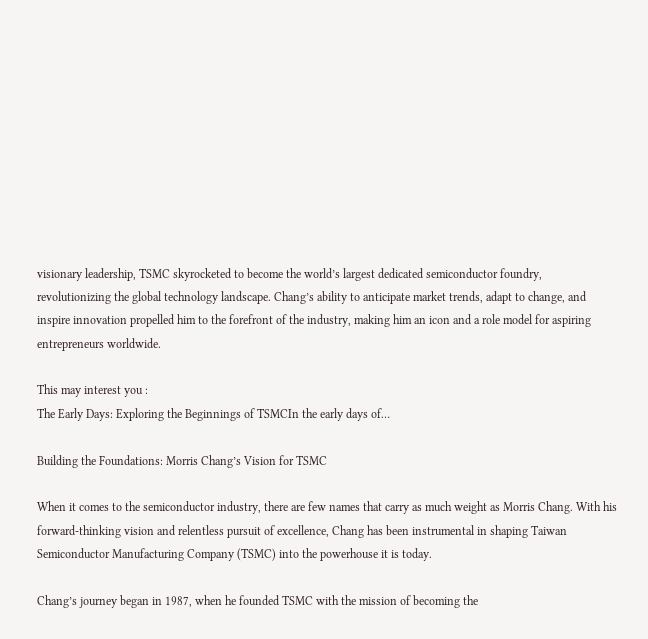visionary leadership, TSMC skyrocketed to become the world’s largest dedicated semiconductor foundry, revolutionizing the global technology landscape. Chang’s ability to anticipate market trends, adapt to change, and inspire innovation propelled him to the forefront of the industry, making him an icon and a role model for aspiring entrepreneurs worldwide.

This may interest you :
The Early Days: Exploring the Beginnings of TSMCIn the early days of…

Building the Foundations: Morris Chang’s Vision for TSMC

When it comes to the semiconductor industry, there are few names that carry as much weight as Morris Chang. With his forward-thinking vision and relentless pursuit of excellence, Chang has been instrumental in shaping Taiwan Semiconductor Manufacturing Company (TSMC) into the powerhouse it is today.

Chang’s journey began in 1987, when he founded TSMC with the mission of becoming the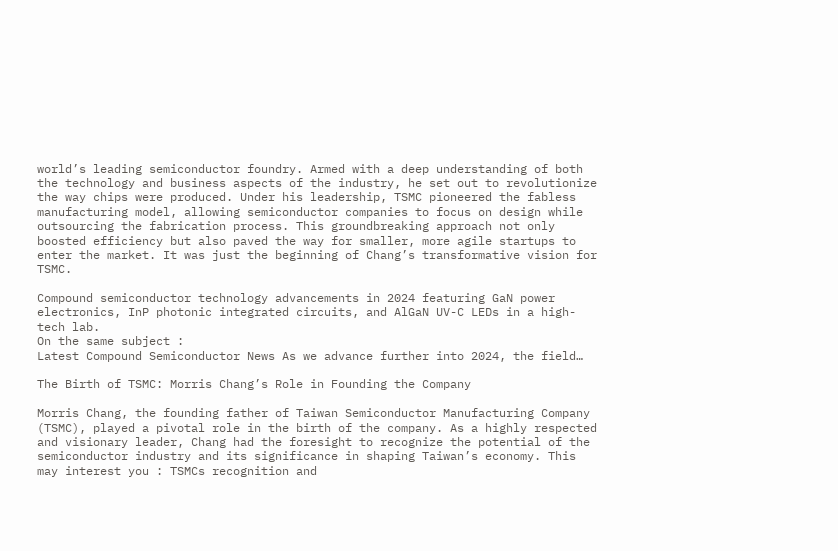world’s leading semiconductor foundry. Armed with a deep understanding of both the technology and business aspects of the industry, he set out to revolutionize the way chips were produced. Under his leadership, TSMC pioneered the fabless manufacturing model, allowing semiconductor companies to focus on design while outsourcing the fabrication process. This groundbreaking approach not only boosted efficiency but also paved the way for smaller, more agile startups to enter the market. It was just the beginning of Chang’s transformative vision for TSMC.

Compound semiconductor technology advancements in 2024 featuring GaN power electronics, InP photonic integrated circuits, and AlGaN UV-C LEDs in a high-tech lab.
On the same subject :
Latest Compound Semiconductor News As we advance further into 2024, the field…

The Birth of TSMC: Morris Chang’s Role in Founding the Company

Morris Chang, the founding father of Taiwan Semiconductor Manufacturing Company (TSMC), played a pivotal role in the birth of the company. As a highly respected and visionary leader, Chang had the foresight to recognize the potential of the semiconductor industry and its significance in shaping Taiwan’s economy. This may interest you : TSMCs recognition and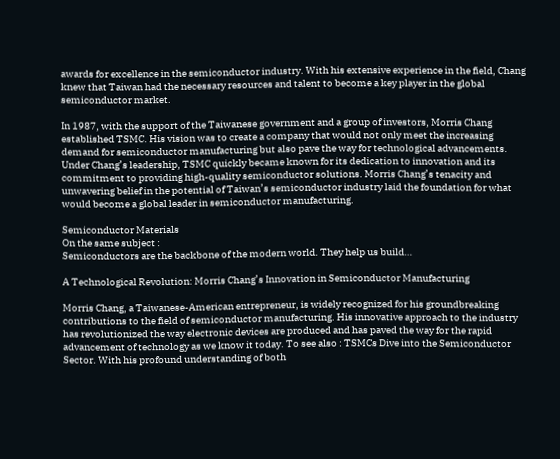awards for excellence in the semiconductor industry. With his extensive experience in the field, Chang knew that Taiwan had the necessary resources and talent to become a key player in the global semiconductor market.

In 1987, with the support of the Taiwanese government and a group of investors, Morris Chang established TSMC. His vision was to create a company that would not only meet the increasing demand for semiconductor manufacturing but also pave the way for technological advancements. Under Chang’s leadership, TSMC quickly became known for its dedication to innovation and its commitment to providing high-quality semiconductor solutions. Morris Chang’s tenacity and unwavering belief in the potential of Taiwan’s semiconductor industry laid the foundation for what would become a global leader in semiconductor manufacturing.

Semiconductor Materials
On the same subject :
Semiconductors are the backbone of the modern world. They help us build…

A Technological Revolution: Morris Chang’s Innovation in Semiconductor Manufacturing

Morris Chang, a Taiwanese-American entrepreneur, is widely recognized for his groundbreaking contributions to the field of semiconductor manufacturing. His innovative approach to the industry has revolutionized the way electronic devices are produced and has paved the way for the rapid advancement of technology as we know it today. To see also : TSMCs Dive into the Semiconductor Sector. With his profound understanding of both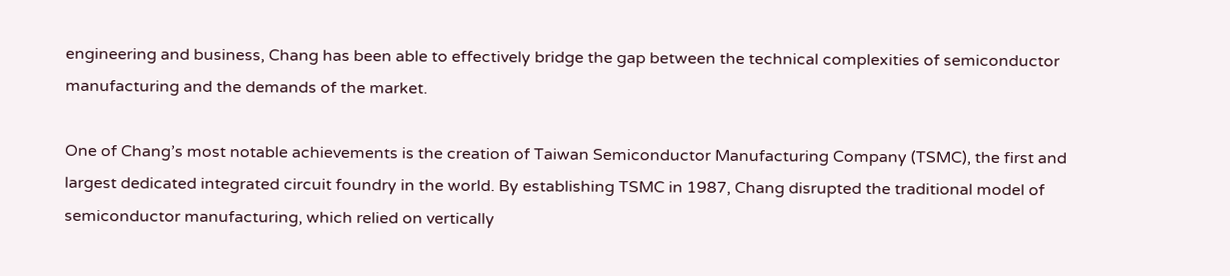engineering and business, Chang has been able to effectively bridge the gap between the technical complexities of semiconductor manufacturing and the demands of the market.

One of Chang’s most notable achievements is the creation of Taiwan Semiconductor Manufacturing Company (TSMC), the first and largest dedicated integrated circuit foundry in the world. By establishing TSMC in 1987, Chang disrupted the traditional model of semiconductor manufacturing, which relied on vertically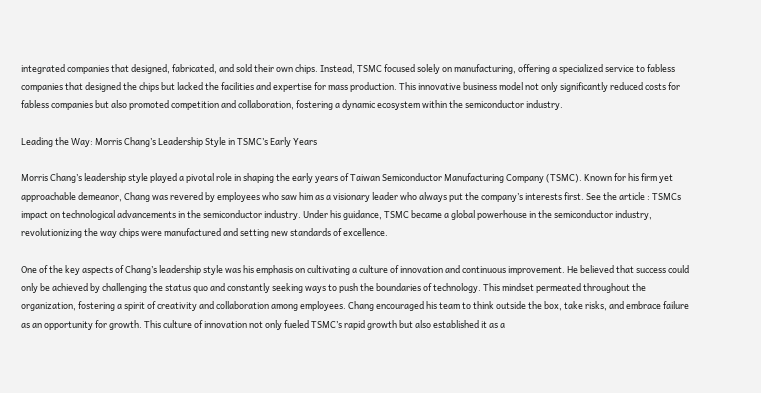integrated companies that designed, fabricated, and sold their own chips. Instead, TSMC focused solely on manufacturing, offering a specialized service to fabless companies that designed the chips but lacked the facilities and expertise for mass production. This innovative business model not only significantly reduced costs for fabless companies but also promoted competition and collaboration, fostering a dynamic ecosystem within the semiconductor industry.

Leading the Way: Morris Chang’s Leadership Style in TSMC’s Early Years

Morris Chang’s leadership style played a pivotal role in shaping the early years of Taiwan Semiconductor Manufacturing Company (TSMC). Known for his firm yet approachable demeanor, Chang was revered by employees who saw him as a visionary leader who always put the company’s interests first. See the article : TSMCs impact on technological advancements in the semiconductor industry. Under his guidance, TSMC became a global powerhouse in the semiconductor industry, revolutionizing the way chips were manufactured and setting new standards of excellence.

One of the key aspects of Chang’s leadership style was his emphasis on cultivating a culture of innovation and continuous improvement. He believed that success could only be achieved by challenging the status quo and constantly seeking ways to push the boundaries of technology. This mindset permeated throughout the organization, fostering a spirit of creativity and collaboration among employees. Chang encouraged his team to think outside the box, take risks, and embrace failure as an opportunity for growth. This culture of innovation not only fueled TSMC’s rapid growth but also established it as a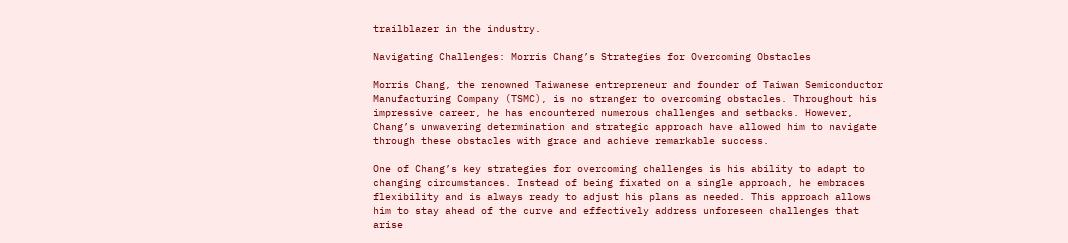trailblazer in the industry.

Navigating Challenges: Morris Chang’s Strategies for Overcoming Obstacles

Morris Chang, the renowned Taiwanese entrepreneur and founder of Taiwan Semiconductor Manufacturing Company (TSMC), is no stranger to overcoming obstacles. Throughout his impressive career, he has encountered numerous challenges and setbacks. However, Chang’s unwavering determination and strategic approach have allowed him to navigate through these obstacles with grace and achieve remarkable success.

One of Chang’s key strategies for overcoming challenges is his ability to adapt to changing circumstances. Instead of being fixated on a single approach, he embraces flexibility and is always ready to adjust his plans as needed. This approach allows him to stay ahead of the curve and effectively address unforeseen challenges that arise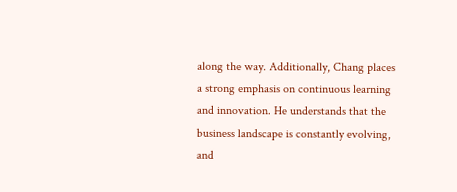along the way. Additionally, Chang places a strong emphasis on continuous learning and innovation. He understands that the business landscape is constantly evolving, and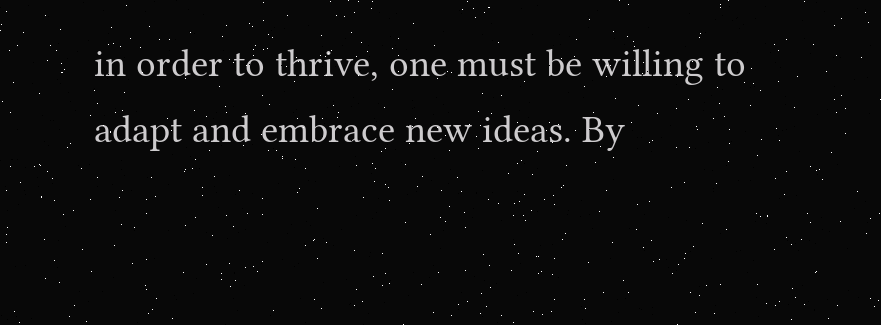in order to thrive, one must be willing to adapt and embrace new ideas. By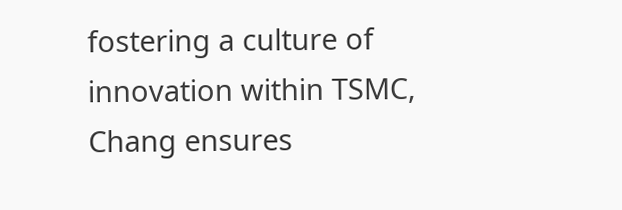fostering a culture of innovation within TSMC, Chang ensures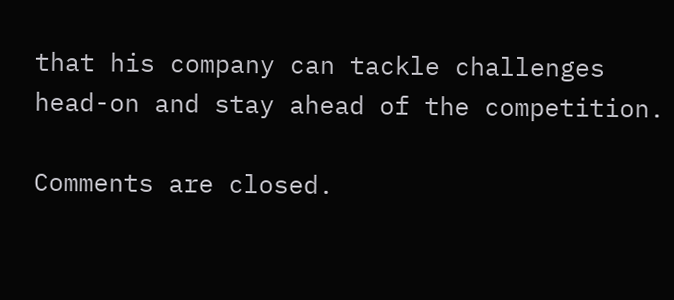that his company can tackle challenges head-on and stay ahead of the competition.

Comments are closed.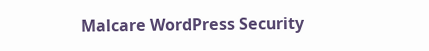Malcare WordPress Security